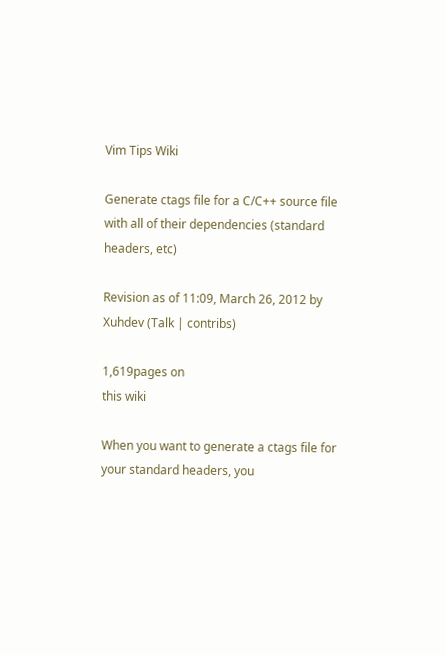Vim Tips Wiki

Generate ctags file for a C/C++ source file with all of their dependencies (standard headers, etc)

Revision as of 11:09, March 26, 2012 by Xuhdev (Talk | contribs)

1,619pages on
this wiki

When you want to generate a ctags file for your standard headers, you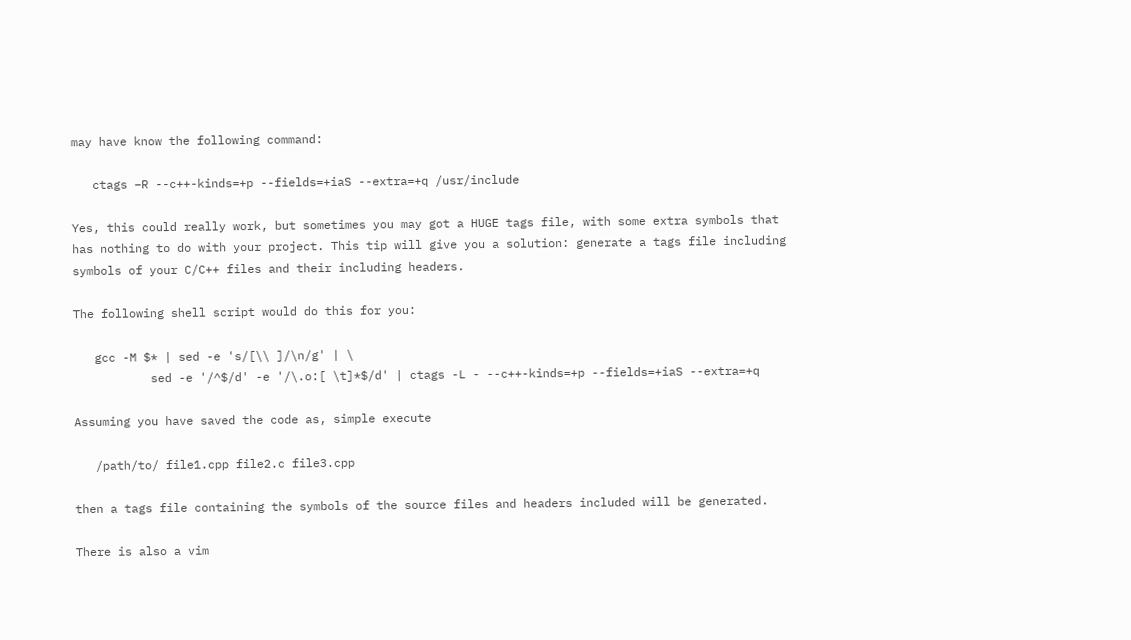may have know the following command:

   ctags –R --c++-kinds=+p --fields=+iaS --extra=+q /usr/include

Yes, this could really work, but sometimes you may got a HUGE tags file, with some extra symbols that has nothing to do with your project. This tip will give you a solution: generate a tags file including symbols of your C/C++ files and their including headers.

The following shell script would do this for you:

   gcc -M $* | sed -e 's/[\\ ]/\n/g' | \
           sed -e '/^$/d' -e '/\.o:[ \t]*$/d' | ctags -L - --c++-kinds=+p --fields=+iaS --extra=+q

Assuming you have saved the code as, simple execute

   /path/to/ file1.cpp file2.c file3.cpp

then a tags file containing the symbols of the source files and headers included will be generated.

There is also a vim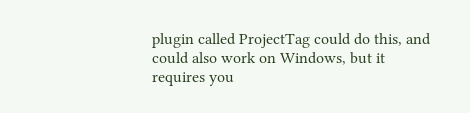plugin called ProjectTag could do this, and could also work on Windows, but it requires you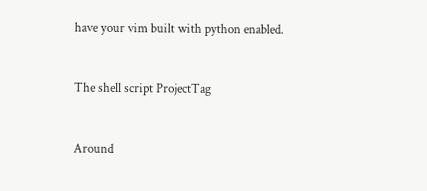have your vim built with python enabled.


The shell script ProjectTag


Around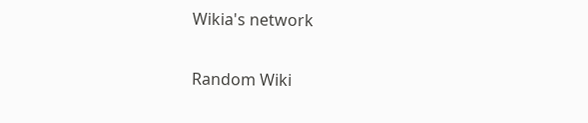Wikia's network

Random Wiki